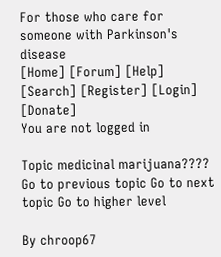For those who care for someone with Parkinson's disease
[Home] [Forum] [Help] [Search] [Register] [Login] [Donate]
You are not logged in

Topic medicinal marijuana???? Go to previous topic Go to next topic Go to higher level

By chroop67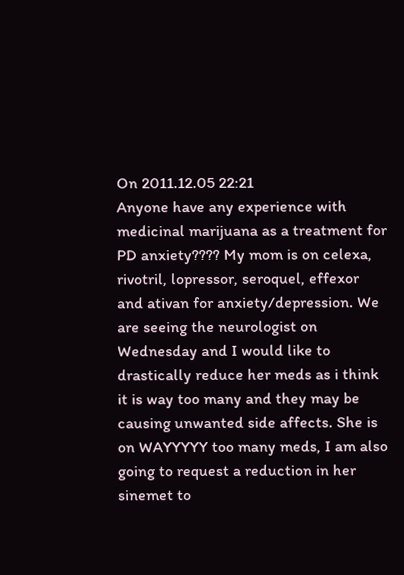On 2011.12.05 22:21
Anyone have any experience with medicinal marijuana as a treatment for PD anxiety???? My mom is on celexa, rivotril, lopressor, seroquel, effexor and ativan for anxiety/depression. We are seeing the neurologist on Wednesday and I would like to drastically reduce her meds as i think it is way too many and they may be causing unwanted side affects. She is on WAYYYYY too many meds, I am also going to request a reduction in her sinemet to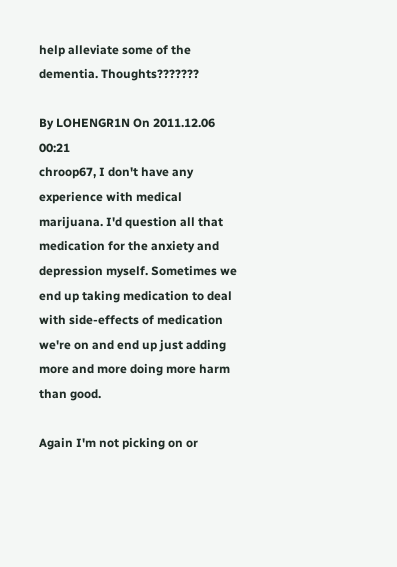help alleviate some of the dementia. Thoughts???????

By LOHENGR1N On 2011.12.06 00:21
chroop67, I don't have any experience with medical marijuana. I'd question all that medication for the anxiety and depression myself. Sometimes we end up taking medication to deal with side-effects of medication we're on and end up just adding more and more doing more harm than good.

Again I'm not picking on or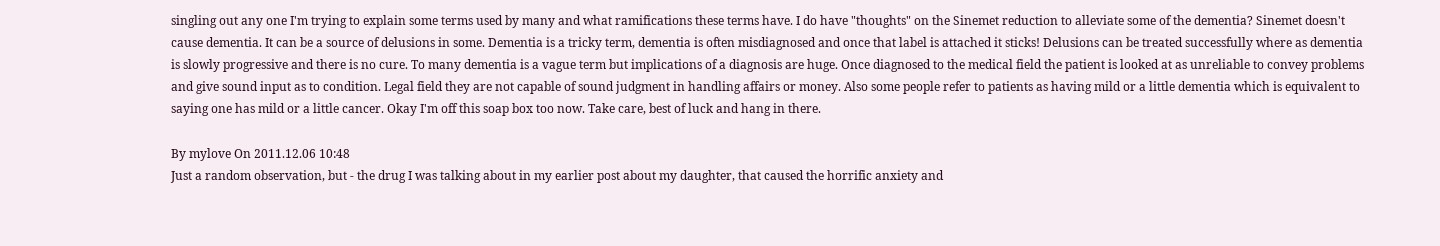singling out any one I'm trying to explain some terms used by many and what ramifications these terms have. I do have "thoughts" on the Sinemet reduction to alleviate some of the dementia? Sinemet doesn't cause dementia. It can be a source of delusions in some. Dementia is a tricky term, dementia is often misdiagnosed and once that label is attached it sticks! Delusions can be treated successfully where as dementia is slowly progressive and there is no cure. To many dementia is a vague term but implications of a diagnosis are huge. Once diagnosed to the medical field the patient is looked at as unreliable to convey problems and give sound input as to condition. Legal field they are not capable of sound judgment in handling affairs or money. Also some people refer to patients as having mild or a little dementia which is equivalent to saying one has mild or a little cancer. Okay I'm off this soap box too now. Take care, best of luck and hang in there.

By mylove On 2011.12.06 10:48
Just a random observation, but - the drug I was talking about in my earlier post about my daughter, that caused the horrific anxiety and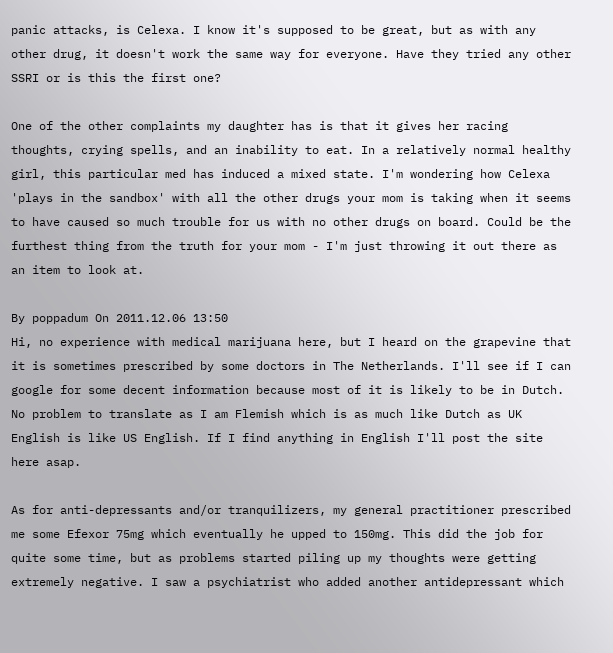panic attacks, is Celexa. I know it's supposed to be great, but as with any other drug, it doesn't work the same way for everyone. Have they tried any other SSRI or is this the first one?

One of the other complaints my daughter has is that it gives her racing thoughts, crying spells, and an inability to eat. In a relatively normal healthy girl, this particular med has induced a mixed state. I'm wondering how Celexa 'plays in the sandbox' with all the other drugs your mom is taking when it seems to have caused so much trouble for us with no other drugs on board. Could be the furthest thing from the truth for your mom - I'm just throwing it out there as an item to look at.

By poppadum On 2011.12.06 13:50
Hi, no experience with medical marijuana here, but I heard on the grapevine that it is sometimes prescribed by some doctors in The Netherlands. I'll see if I can google for some decent information because most of it is likely to be in Dutch. No problem to translate as I am Flemish which is as much like Dutch as UK English is like US English. If I find anything in English I'll post the site here asap.

As for anti-depressants and/or tranquilizers, my general practitioner prescribed me some Efexor 75mg which eventually he upped to 150mg. This did the job for quite some time, but as problems started piling up my thoughts were getting extremely negative. I saw a psychiatrist who added another antidepressant which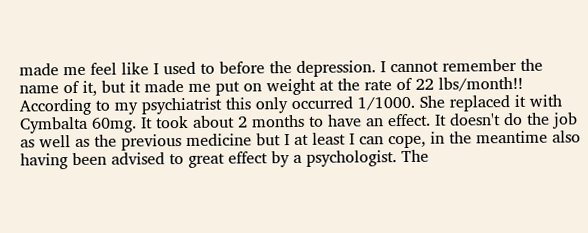made me feel like I used to before the depression. I cannot remember the name of it, but it made me put on weight at the rate of 22 lbs/month!! According to my psychiatrist this only occurred 1/1000. She replaced it with Cymbalta 60mg. It took about 2 months to have an effect. It doesn't do the job as well as the previous medicine but I at least I can cope, in the meantime also having been advised to great effect by a psychologist. The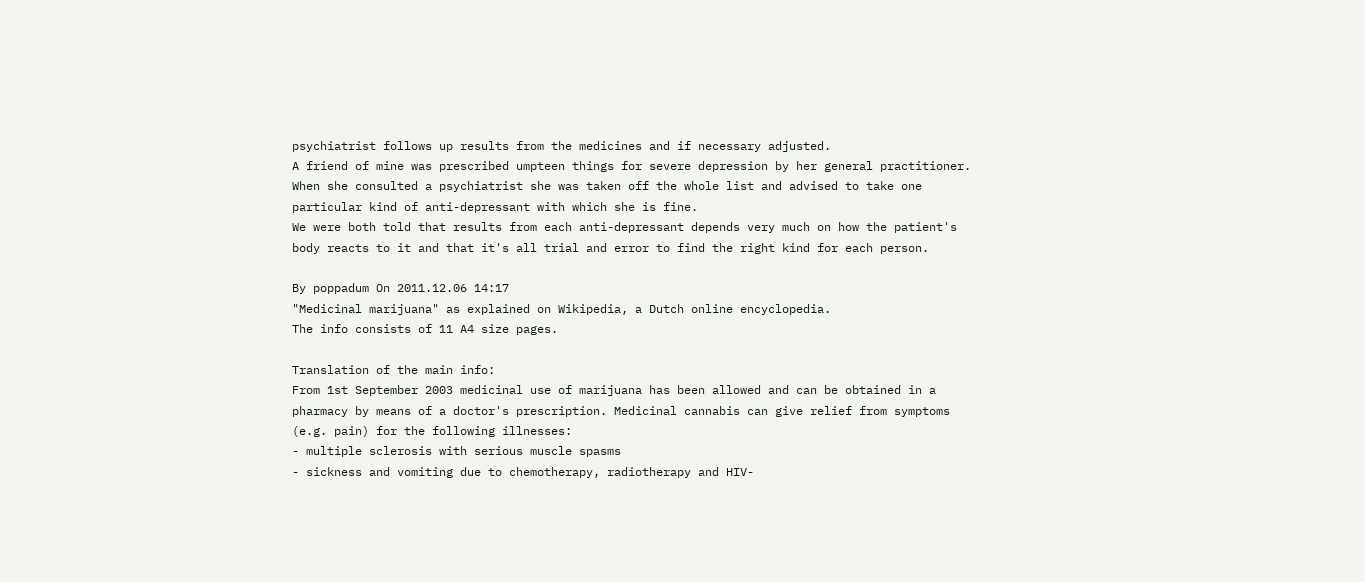psychiatrist follows up results from the medicines and if necessary adjusted.
A friend of mine was prescribed umpteen things for severe depression by her general practitioner. When she consulted a psychiatrist she was taken off the whole list and advised to take one particular kind of anti-depressant with which she is fine.
We were both told that results from each anti-depressant depends very much on how the patient's body reacts to it and that it's all trial and error to find the right kind for each person.

By poppadum On 2011.12.06 14:17
"Medicinal marijuana" as explained on Wikipedia, a Dutch online encyclopedia.
The info consists of 11 A4 size pages.

Translation of the main info:
From 1st September 2003 medicinal use of marijuana has been allowed and can be obtained in a pharmacy by means of a doctor's prescription. Medicinal cannabis can give relief from symptoms (e.g. pain) for the following illnesses:
- multiple sclerosis with serious muscle spasms
- sickness and vomiting due to chemotherapy, radiotherapy and HIV-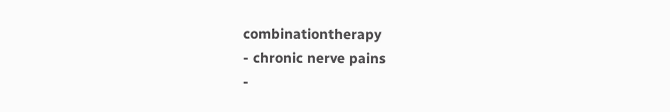combinationtherapy
- chronic nerve pains
-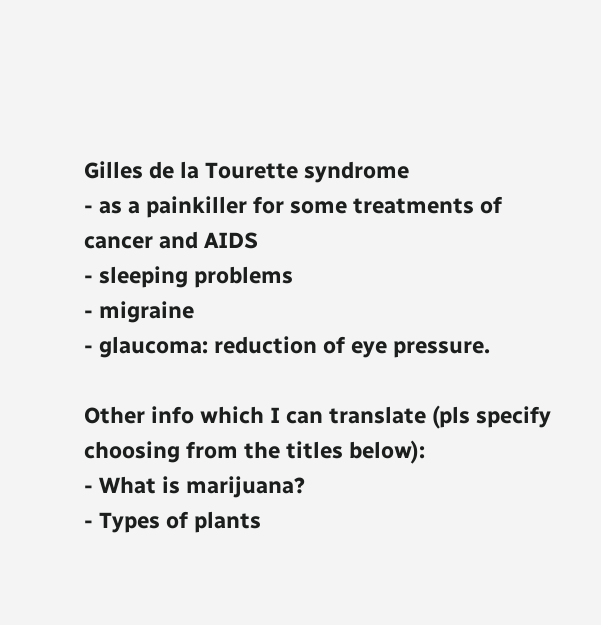Gilles de la Tourette syndrome
- as a painkiller for some treatments of cancer and AIDS
- sleeping problems
- migraine
- glaucoma: reduction of eye pressure.

Other info which I can translate (pls specify choosing from the titles below):
- What is marijuana?
- Types of plants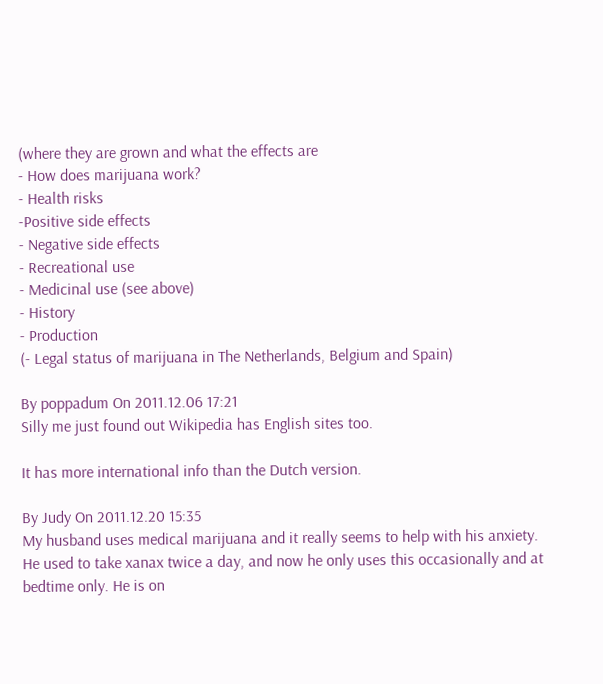(where they are grown and what the effects are
- How does marijuana work?
- Health risks
-Positive side effects
- Negative side effects
- Recreational use
- Medicinal use (see above)
- History
- Production
(- Legal status of marijuana in The Netherlands, Belgium and Spain)

By poppadum On 2011.12.06 17:21
Silly me just found out Wikipedia has English sites too.

It has more international info than the Dutch version.

By Judy On 2011.12.20 15:35
My husband uses medical marijuana and it really seems to help with his anxiety. He used to take xanax twice a day, and now he only uses this occasionally and at bedtime only. He is on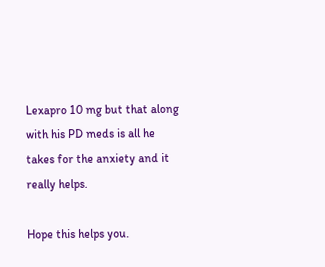Lexapro 10 mg but that along with his PD meds is all he takes for the anxiety and it really helps.

Hope this helps you.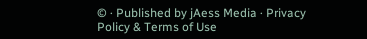© · Published by jAess Media · Privacy Policy & Terms of Use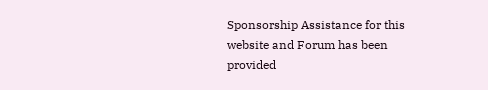Sponsorship Assistance for this website and Forum has been provided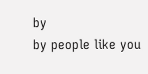by
by people like you